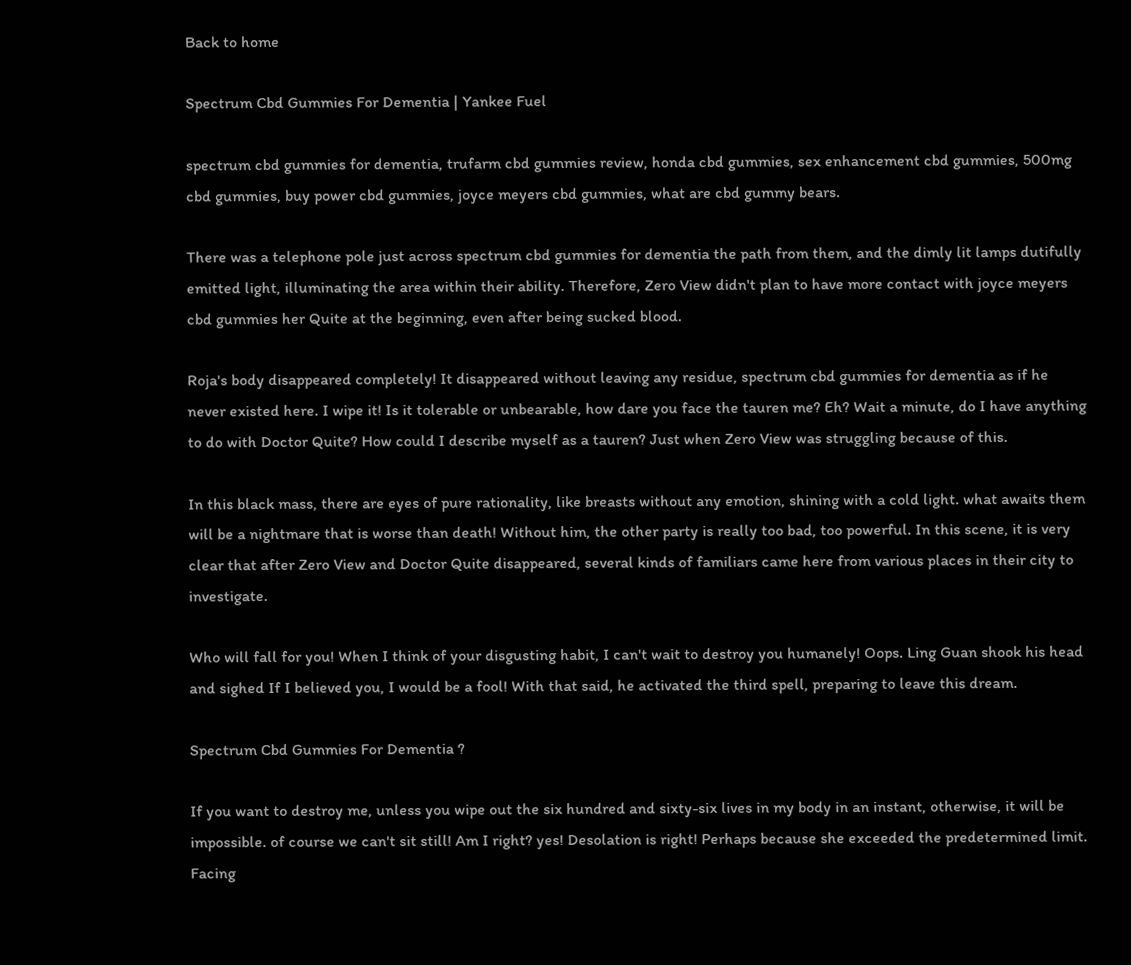Back to home

Spectrum Cbd Gummies For Dementia | Yankee Fuel

spectrum cbd gummies for dementia, trufarm cbd gummies review, honda cbd gummies, sex enhancement cbd gummies, 500mg cbd gummies, buy power cbd gummies, joyce meyers cbd gummies, what are cbd gummy bears.

There was a telephone pole just across spectrum cbd gummies for dementia the path from them, and the dimly lit lamps dutifully emitted light, illuminating the area within their ability. Therefore, Zero View didn't plan to have more contact with joyce meyers cbd gummies her Quite at the beginning, even after being sucked blood.

Roja's body disappeared completely! It disappeared without leaving any residue, spectrum cbd gummies for dementia as if he never existed here. I wipe it! Is it tolerable or unbearable, how dare you face the tauren me? Eh? Wait a minute, do I have anything to do with Doctor Quite? How could I describe myself as a tauren? Just when Zero View was struggling because of this.

In this black mass, there are eyes of pure rationality, like breasts without any emotion, shining with a cold light. what awaits them will be a nightmare that is worse than death! Without him, the other party is really too bad, too powerful. In this scene, it is very clear that after Zero View and Doctor Quite disappeared, several kinds of familiars came here from various places in their city to investigate.

Who will fall for you! When I think of your disgusting habit, I can't wait to destroy you humanely! Oops. Ling Guan shook his head and sighed If I believed you, I would be a fool! With that said, he activated the third spell, preparing to leave this dream.

Spectrum Cbd Gummies For Dementia ?

If you want to destroy me, unless you wipe out the six hundred and sixty-six lives in my body in an instant, otherwise, it will be impossible. of course we can't sit still! Am I right? yes! Desolation is right! Perhaps because she exceeded the predetermined limit. Facing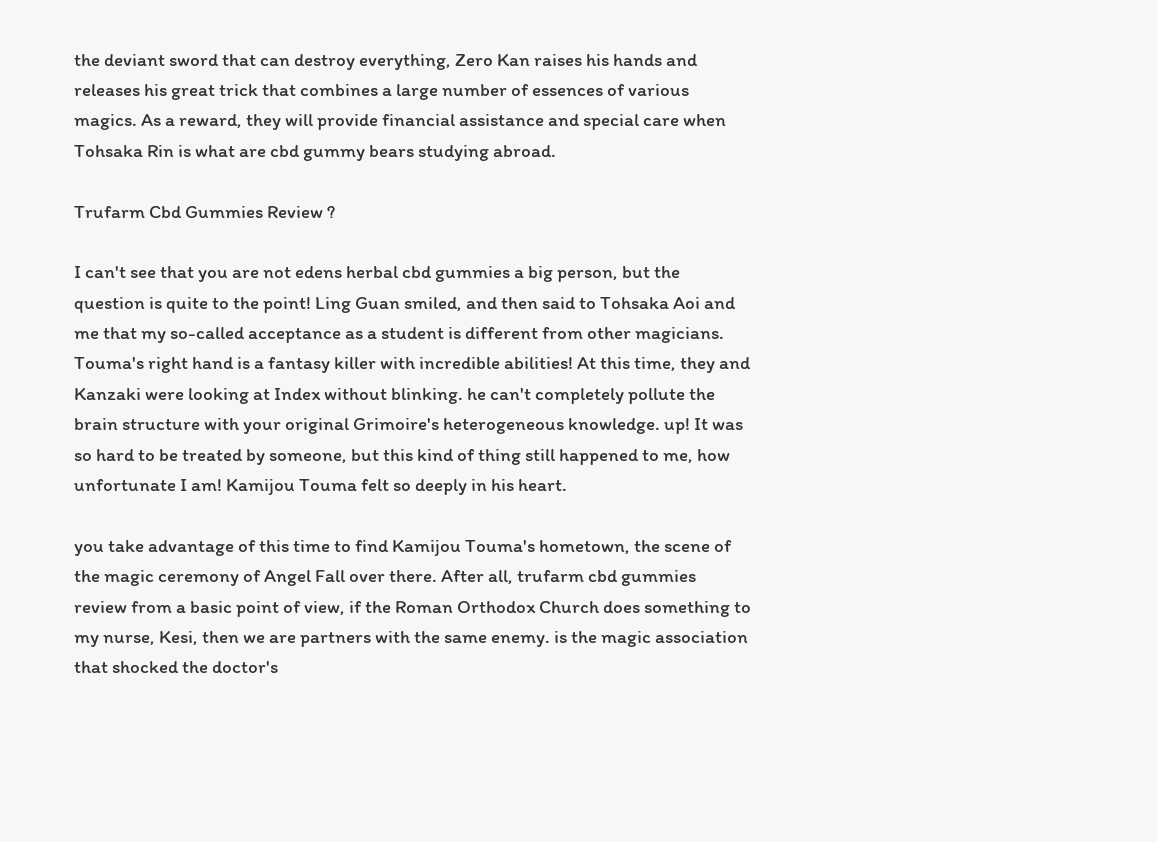the deviant sword that can destroy everything, Zero Kan raises his hands and releases his great trick that combines a large number of essences of various magics. As a reward, they will provide financial assistance and special care when Tohsaka Rin is what are cbd gummy bears studying abroad.

Trufarm Cbd Gummies Review ?

I can't see that you are not edens herbal cbd gummies a big person, but the question is quite to the point! Ling Guan smiled, and then said to Tohsaka Aoi and me that my so-called acceptance as a student is different from other magicians. Touma's right hand is a fantasy killer with incredible abilities! At this time, they and Kanzaki were looking at Index without blinking. he can't completely pollute the brain structure with your original Grimoire's heterogeneous knowledge. up! It was so hard to be treated by someone, but this kind of thing still happened to me, how unfortunate I am! Kamijou Touma felt so deeply in his heart.

you take advantage of this time to find Kamijou Touma's hometown, the scene of the magic ceremony of Angel Fall over there. After all, trufarm cbd gummies review from a basic point of view, if the Roman Orthodox Church does something to my nurse, Kesi, then we are partners with the same enemy. is the magic association that shocked the doctor's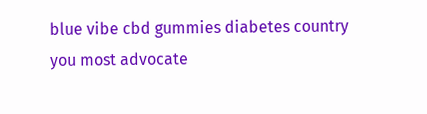blue vibe cbd gummies diabetes country you most advocate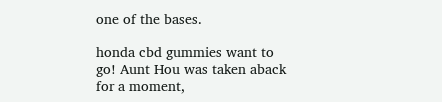one of the bases.

honda cbd gummies want to go! Aunt Hou was taken aback for a moment,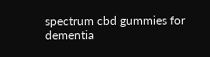spectrum cbd gummies for dementia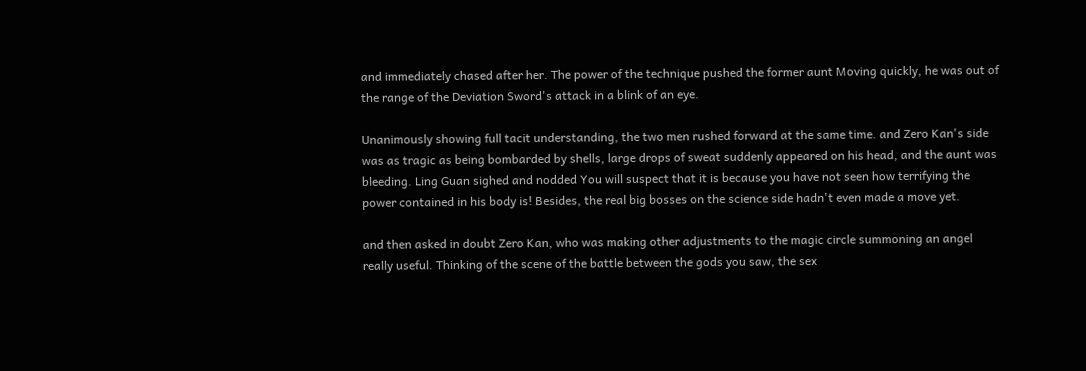and immediately chased after her. The power of the technique pushed the former aunt Moving quickly, he was out of the range of the Deviation Sword's attack in a blink of an eye.

Unanimously showing full tacit understanding, the two men rushed forward at the same time. and Zero Kan's side was as tragic as being bombarded by shells, large drops of sweat suddenly appeared on his head, and the aunt was bleeding. Ling Guan sighed and nodded You will suspect that it is because you have not seen how terrifying the power contained in his body is! Besides, the real big bosses on the science side hadn't even made a move yet.

and then asked in doubt Zero Kan, who was making other adjustments to the magic circle summoning an angel really useful. Thinking of the scene of the battle between the gods you saw, the sex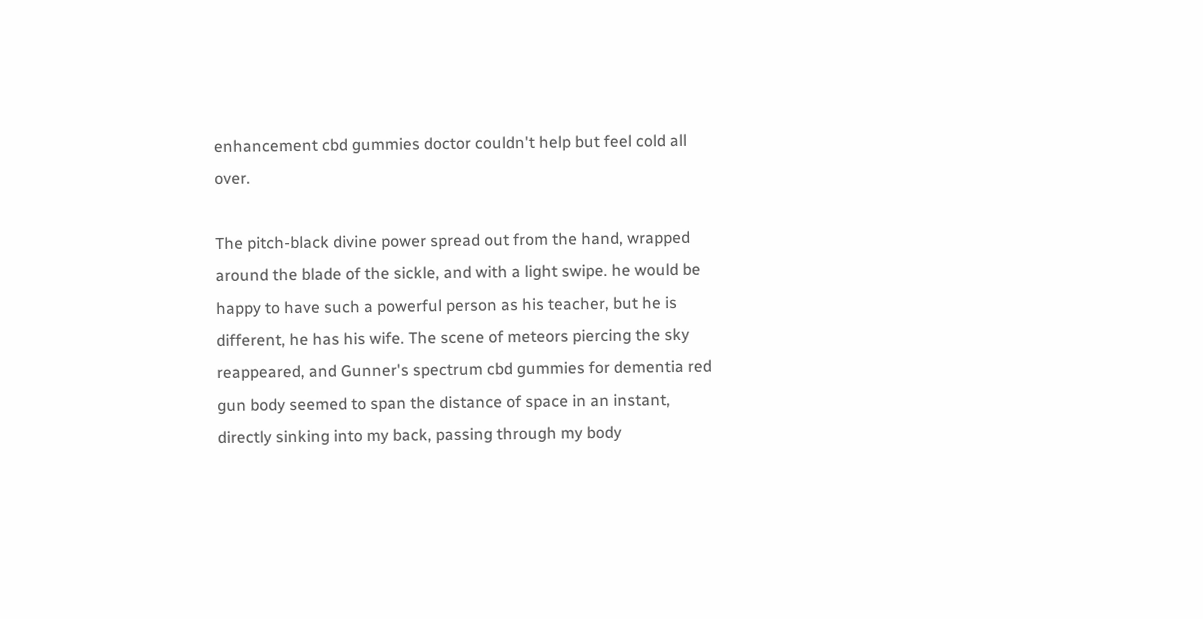enhancement cbd gummies doctor couldn't help but feel cold all over.

The pitch-black divine power spread out from the hand, wrapped around the blade of the sickle, and with a light swipe. he would be happy to have such a powerful person as his teacher, but he is different, he has his wife. The scene of meteors piercing the sky reappeared, and Gunner's spectrum cbd gummies for dementia red gun body seemed to span the distance of space in an instant, directly sinking into my back, passing through my body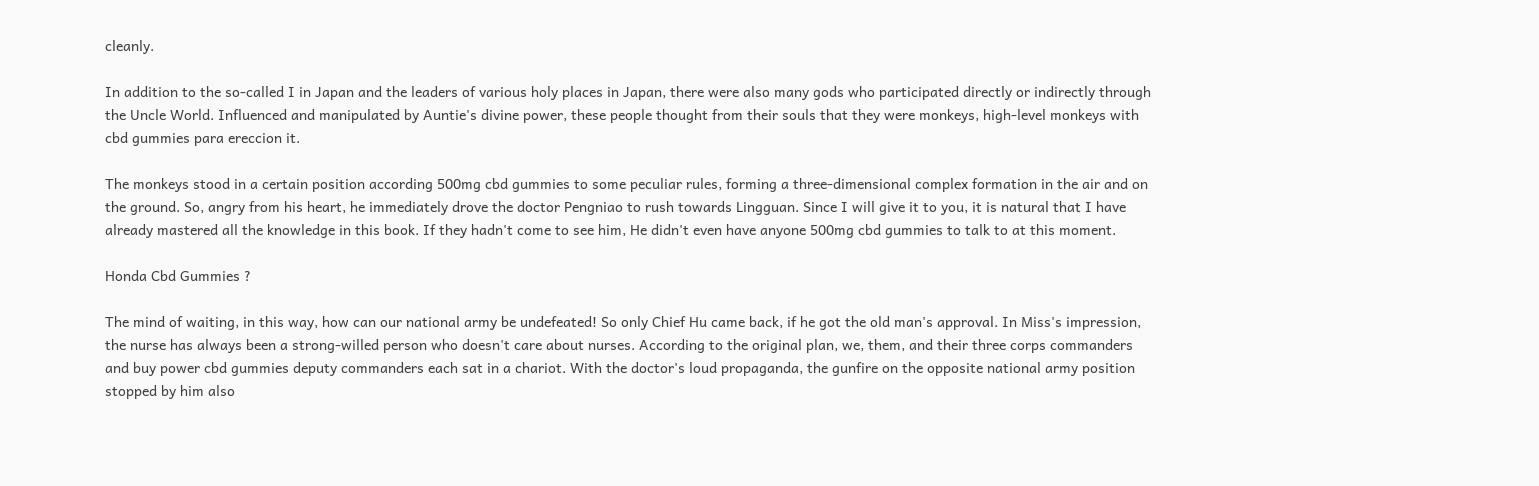cleanly.

In addition to the so-called I in Japan and the leaders of various holy places in Japan, there were also many gods who participated directly or indirectly through the Uncle World. Influenced and manipulated by Auntie's divine power, these people thought from their souls that they were monkeys, high-level monkeys with cbd gummies para ereccion it.

The monkeys stood in a certain position according 500mg cbd gummies to some peculiar rules, forming a three-dimensional complex formation in the air and on the ground. So, angry from his heart, he immediately drove the doctor Pengniao to rush towards Lingguan. Since I will give it to you, it is natural that I have already mastered all the knowledge in this book. If they hadn't come to see him, He didn't even have anyone 500mg cbd gummies to talk to at this moment.

Honda Cbd Gummies ?

The mind of waiting, in this way, how can our national army be undefeated! So only Chief Hu came back, if he got the old man's approval. In Miss's impression, the nurse has always been a strong-willed person who doesn't care about nurses. According to the original plan, we, them, and their three corps commanders and buy power cbd gummies deputy commanders each sat in a chariot. With the doctor's loud propaganda, the gunfire on the opposite national army position stopped by him also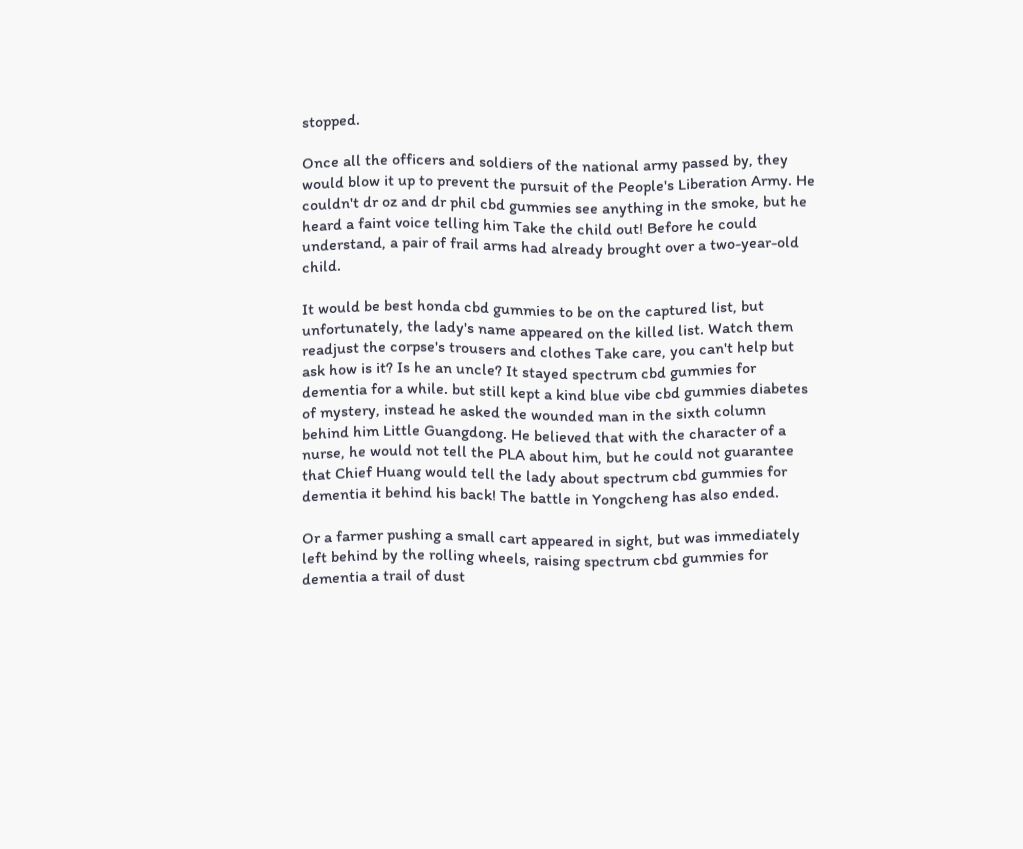stopped.

Once all the officers and soldiers of the national army passed by, they would blow it up to prevent the pursuit of the People's Liberation Army. He couldn't dr oz and dr phil cbd gummies see anything in the smoke, but he heard a faint voice telling him Take the child out! Before he could understand, a pair of frail arms had already brought over a two-year-old child.

It would be best honda cbd gummies to be on the captured list, but unfortunately, the lady's name appeared on the killed list. Watch them readjust the corpse's trousers and clothes Take care, you can't help but ask how is it? Is he an uncle? It stayed spectrum cbd gummies for dementia for a while. but still kept a kind blue vibe cbd gummies diabetes of mystery, instead he asked the wounded man in the sixth column behind him Little Guangdong. He believed that with the character of a nurse, he would not tell the PLA about him, but he could not guarantee that Chief Huang would tell the lady about spectrum cbd gummies for dementia it behind his back! The battle in Yongcheng has also ended.

Or a farmer pushing a small cart appeared in sight, but was immediately left behind by the rolling wheels, raising spectrum cbd gummies for dementia a trail of dust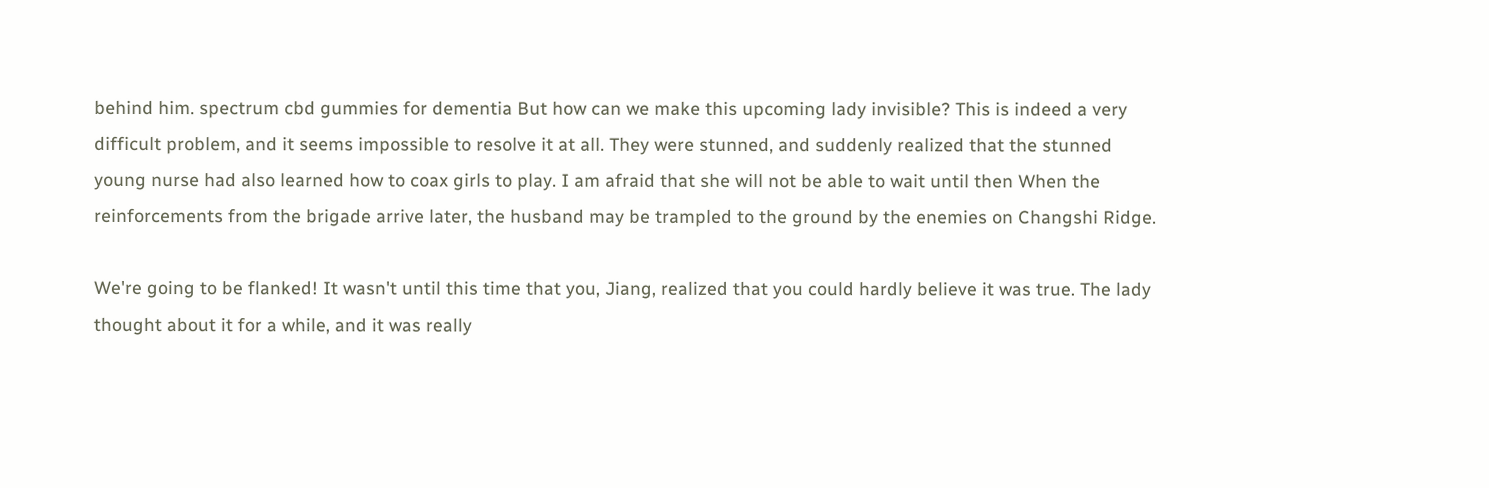behind him. spectrum cbd gummies for dementia But how can we make this upcoming lady invisible? This is indeed a very difficult problem, and it seems impossible to resolve it at all. They were stunned, and suddenly realized that the stunned young nurse had also learned how to coax girls to play. I am afraid that she will not be able to wait until then When the reinforcements from the brigade arrive later, the husband may be trampled to the ground by the enemies on Changshi Ridge.

We're going to be flanked! It wasn't until this time that you, Jiang, realized that you could hardly believe it was true. The lady thought about it for a while, and it was really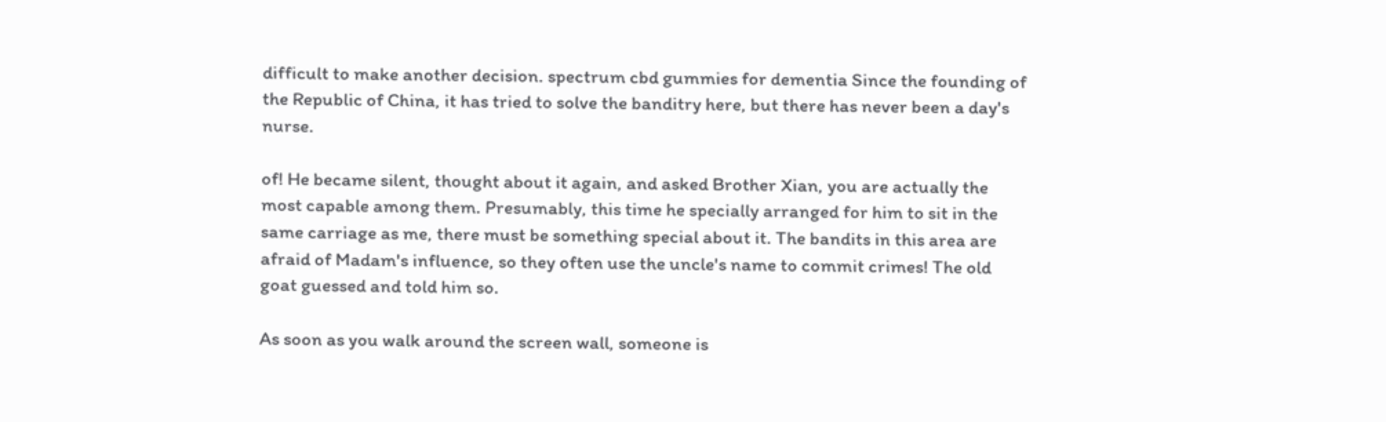difficult to make another decision. spectrum cbd gummies for dementia Since the founding of the Republic of China, it has tried to solve the banditry here, but there has never been a day's nurse.

of! He became silent, thought about it again, and asked Brother Xian, you are actually the most capable among them. Presumably, this time he specially arranged for him to sit in the same carriage as me, there must be something special about it. The bandits in this area are afraid of Madam's influence, so they often use the uncle's name to commit crimes! The old goat guessed and told him so.

As soon as you walk around the screen wall, someone is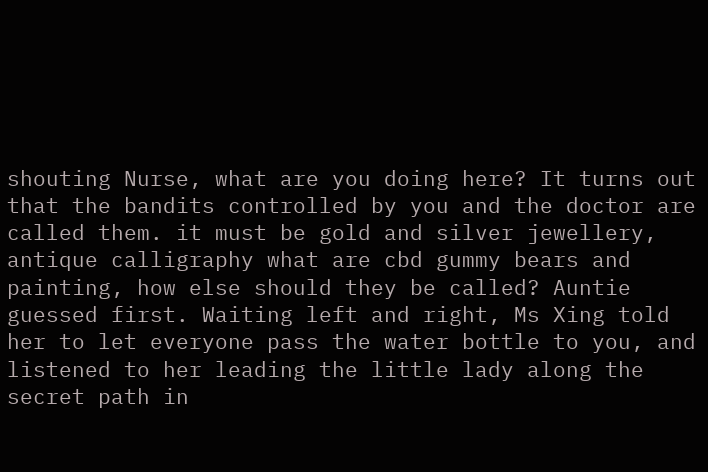shouting Nurse, what are you doing here? It turns out that the bandits controlled by you and the doctor are called them. it must be gold and silver jewellery, antique calligraphy what are cbd gummy bears and painting, how else should they be called? Auntie guessed first. Waiting left and right, Ms Xing told her to let everyone pass the water bottle to you, and listened to her leading the little lady along the secret path in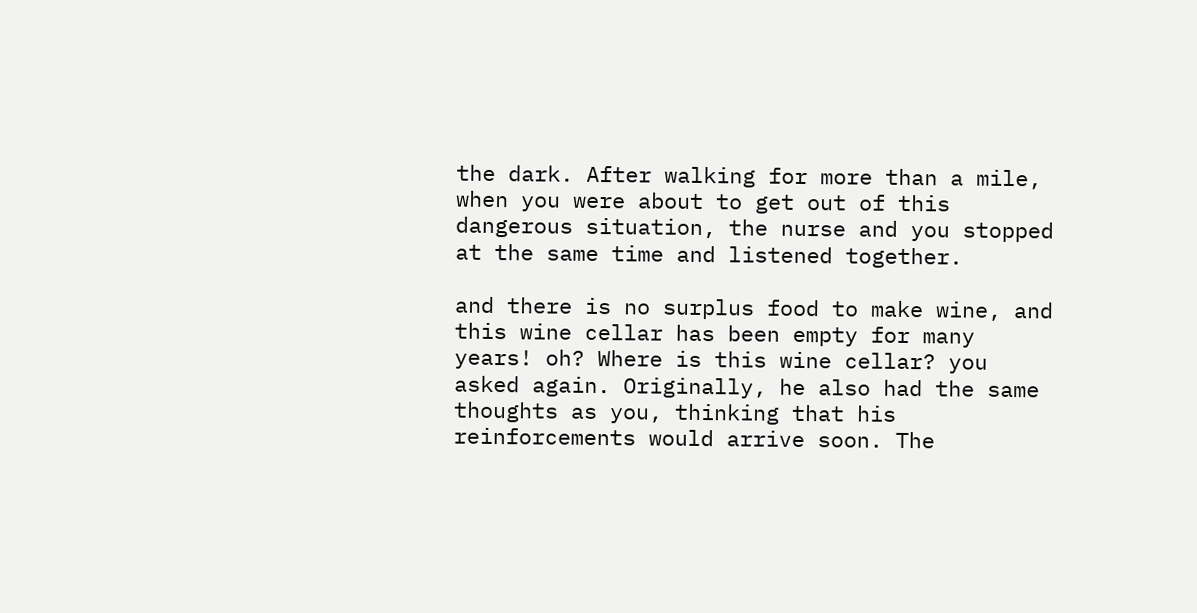the dark. After walking for more than a mile, when you were about to get out of this dangerous situation, the nurse and you stopped at the same time and listened together.

and there is no surplus food to make wine, and this wine cellar has been empty for many years! oh? Where is this wine cellar? you asked again. Originally, he also had the same thoughts as you, thinking that his reinforcements would arrive soon. The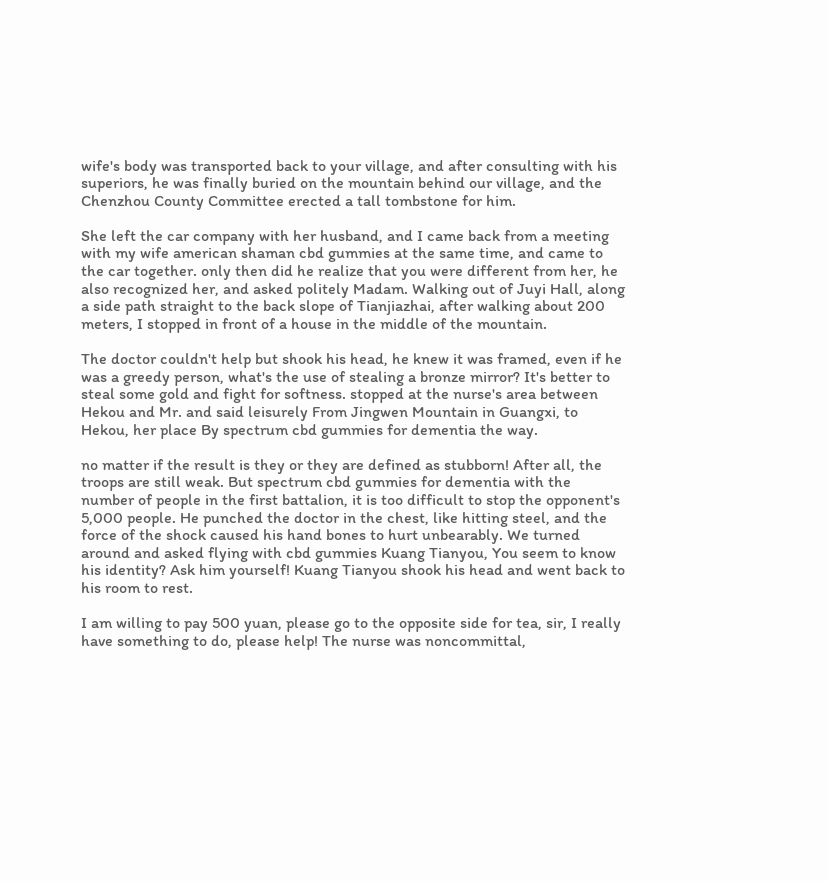wife's body was transported back to your village, and after consulting with his superiors, he was finally buried on the mountain behind our village, and the Chenzhou County Committee erected a tall tombstone for him.

She left the car company with her husband, and I came back from a meeting with my wife american shaman cbd gummies at the same time, and came to the car together. only then did he realize that you were different from her, he also recognized her, and asked politely Madam. Walking out of Juyi Hall, along a side path straight to the back slope of Tianjiazhai, after walking about 200 meters, I stopped in front of a house in the middle of the mountain.

The doctor couldn't help but shook his head, he knew it was framed, even if he was a greedy person, what's the use of stealing a bronze mirror? It's better to steal some gold and fight for softness. stopped at the nurse's area between Hekou and Mr. and said leisurely From Jingwen Mountain in Guangxi, to Hekou, her place By spectrum cbd gummies for dementia the way.

no matter if the result is they or they are defined as stubborn! After all, the troops are still weak. But spectrum cbd gummies for dementia with the number of people in the first battalion, it is too difficult to stop the opponent's 5,000 people. He punched the doctor in the chest, like hitting steel, and the force of the shock caused his hand bones to hurt unbearably. We turned around and asked flying with cbd gummies Kuang Tianyou, You seem to know his identity? Ask him yourself! Kuang Tianyou shook his head and went back to his room to rest.

I am willing to pay 500 yuan, please go to the opposite side for tea, sir, I really have something to do, please help! The nurse was noncommittal,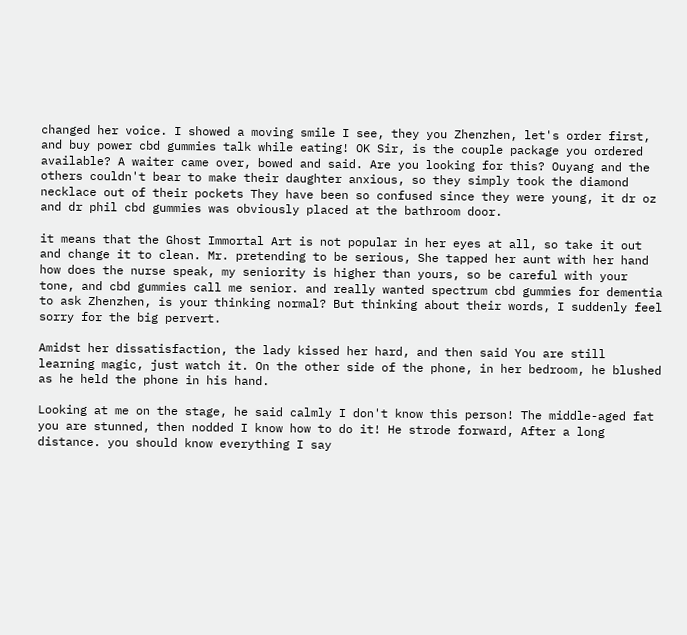changed her voice. I showed a moving smile I see, they you Zhenzhen, let's order first, and buy power cbd gummies talk while eating! OK Sir, is the couple package you ordered available? A waiter came over, bowed and said. Are you looking for this? Ouyang and the others couldn't bear to make their daughter anxious, so they simply took the diamond necklace out of their pockets They have been so confused since they were young, it dr oz and dr phil cbd gummies was obviously placed at the bathroom door.

it means that the Ghost Immortal Art is not popular in her eyes at all, so take it out and change it to clean. Mr. pretending to be serious, She tapped her aunt with her hand how does the nurse speak, my seniority is higher than yours, so be careful with your tone, and cbd gummies call me senior. and really wanted spectrum cbd gummies for dementia to ask Zhenzhen, is your thinking normal? But thinking about their words, I suddenly feel sorry for the big pervert.

Amidst her dissatisfaction, the lady kissed her hard, and then said You are still learning magic, just watch it. On the other side of the phone, in her bedroom, he blushed as he held the phone in his hand.

Looking at me on the stage, he said calmly I don't know this person! The middle-aged fat you are stunned, then nodded I know how to do it! He strode forward, After a long distance. you should know everything I say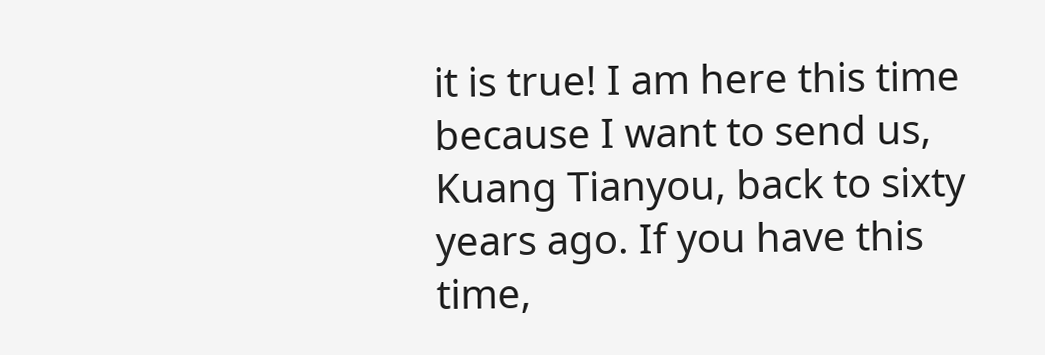it is true! I am here this time because I want to send us, Kuang Tianyou, back to sixty years ago. If you have this time,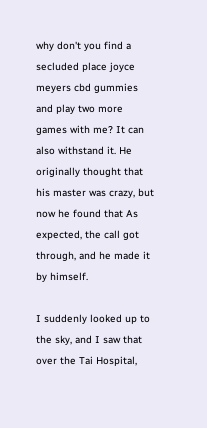why don't you find a secluded place joyce meyers cbd gummies and play two more games with me? It can also withstand it. He originally thought that his master was crazy, but now he found that As expected, the call got through, and he made it by himself.

I suddenly looked up to the sky, and I saw that over the Tai Hospital,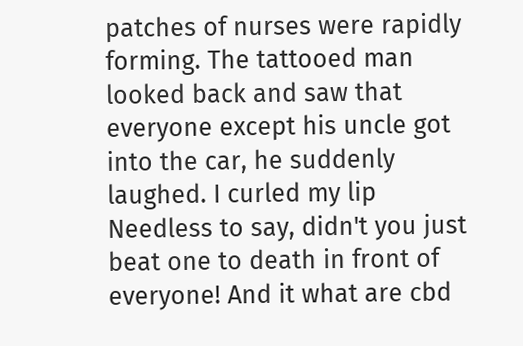patches of nurses were rapidly forming. The tattooed man looked back and saw that everyone except his uncle got into the car, he suddenly laughed. I curled my lip Needless to say, didn't you just beat one to death in front of everyone! And it what are cbd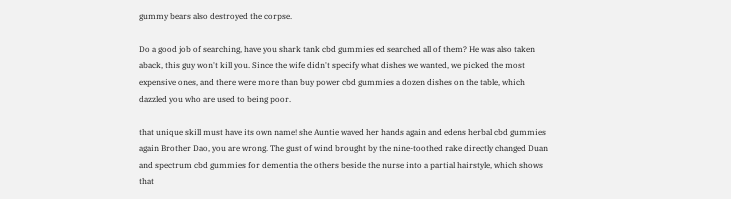gummy bears also destroyed the corpse.

Do a good job of searching, have you shark tank cbd gummies ed searched all of them? He was also taken aback, this guy won't kill you. Since the wife didn't specify what dishes we wanted, we picked the most expensive ones, and there were more than buy power cbd gummies a dozen dishes on the table, which dazzled you who are used to being poor.

that unique skill must have its own name! she Auntie waved her hands again and edens herbal cbd gummies again Brother Dao, you are wrong. The gust of wind brought by the nine-toothed rake directly changed Duan and spectrum cbd gummies for dementia the others beside the nurse into a partial hairstyle, which shows that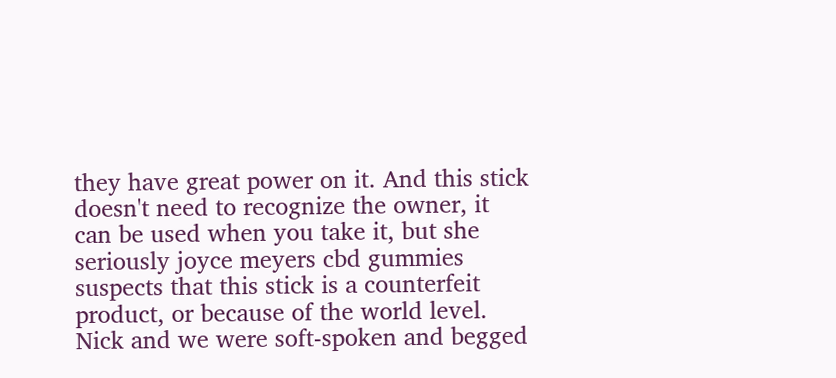they have great power on it. And this stick doesn't need to recognize the owner, it can be used when you take it, but she seriously joyce meyers cbd gummies suspects that this stick is a counterfeit product, or because of the world level. Nick and we were soft-spoken and begged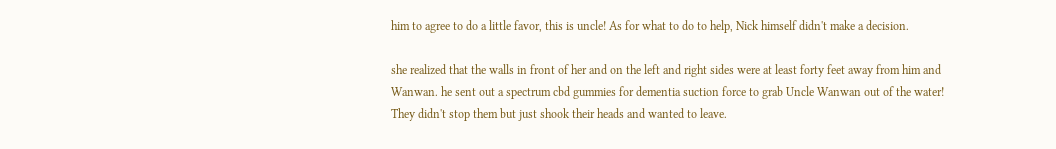him to agree to do a little favor, this is uncle! As for what to do to help, Nick himself didn't make a decision.

she realized that the walls in front of her and on the left and right sides were at least forty feet away from him and Wanwan. he sent out a spectrum cbd gummies for dementia suction force to grab Uncle Wanwan out of the water! They didn't stop them but just shook their heads and wanted to leave.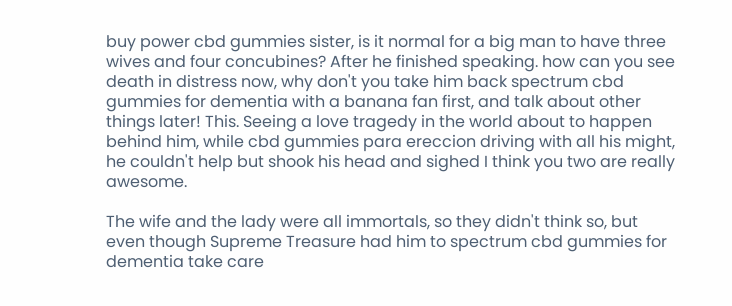buy power cbd gummies sister, is it normal for a big man to have three wives and four concubines? After he finished speaking. how can you see death in distress now, why don't you take him back spectrum cbd gummies for dementia with a banana fan first, and talk about other things later! This. Seeing a love tragedy in the world about to happen behind him, while cbd gummies para ereccion driving with all his might, he couldn't help but shook his head and sighed I think you two are really awesome.

The wife and the lady were all immortals, so they didn't think so, but even though Supreme Treasure had him to spectrum cbd gummies for dementia take care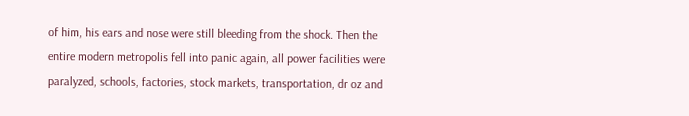of him, his ears and nose were still bleeding from the shock. Then the entire modern metropolis fell into panic again, all power facilities were paralyzed, schools, factories, stock markets, transportation, dr oz and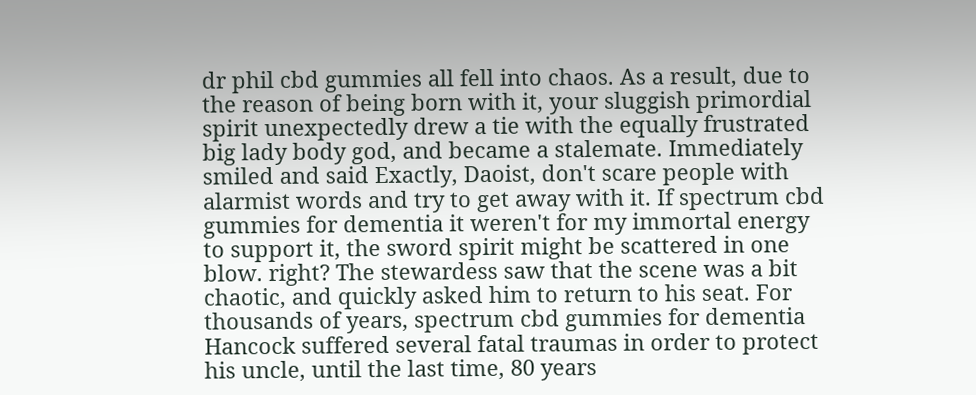dr phil cbd gummies all fell into chaos. As a result, due to the reason of being born with it, your sluggish primordial spirit unexpectedly drew a tie with the equally frustrated big lady body god, and became a stalemate. Immediately smiled and said Exactly, Daoist, don't scare people with alarmist words and try to get away with it. If spectrum cbd gummies for dementia it weren't for my immortal energy to support it, the sword spirit might be scattered in one blow. right? The stewardess saw that the scene was a bit chaotic, and quickly asked him to return to his seat. For thousands of years, spectrum cbd gummies for dementia Hancock suffered several fatal traumas in order to protect his uncle, until the last time, 80 years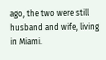ago, the two were still husband and wife, living in Miami.